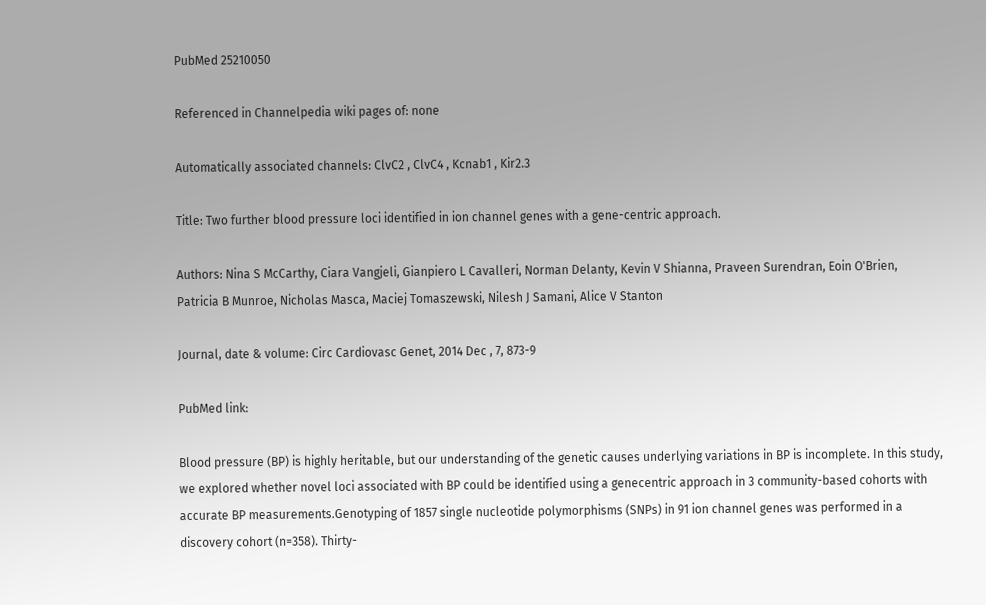PubMed 25210050

Referenced in Channelpedia wiki pages of: none

Automatically associated channels: ClvC2 , ClvC4 , Kcnab1 , Kir2.3

Title: Two further blood pressure loci identified in ion channel genes with a gene-centric approach.

Authors: Nina S McCarthy, Ciara Vangjeli, Gianpiero L Cavalleri, Norman Delanty, Kevin V Shianna, Praveen Surendran, Eoin O'Brien, Patricia B Munroe, Nicholas Masca, Maciej Tomaszewski, Nilesh J Samani, Alice V Stanton

Journal, date & volume: Circ Cardiovasc Genet, 2014 Dec , 7, 873-9

PubMed link:

Blood pressure (BP) is highly heritable, but our understanding of the genetic causes underlying variations in BP is incomplete. In this study, we explored whether novel loci associated with BP could be identified using a genecentric approach in 3 community-based cohorts with accurate BP measurements.Genotyping of 1857 single nucleotide polymorphisms (SNPs) in 91 ion channel genes was performed in a discovery cohort (n=358). Thirty-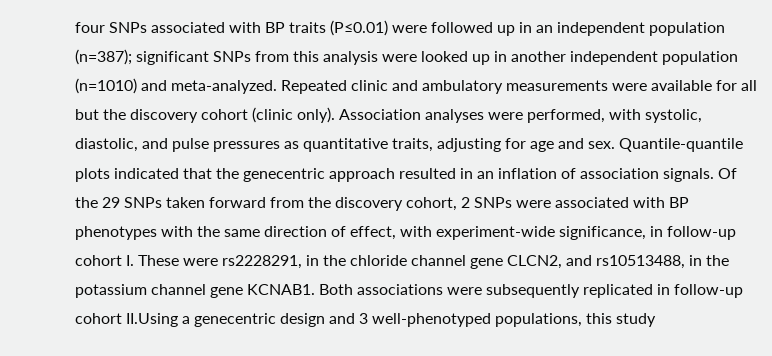four SNPs associated with BP traits (P≤0.01) were followed up in an independent population (n=387); significant SNPs from this analysis were looked up in another independent population (n=1010) and meta-analyzed. Repeated clinic and ambulatory measurements were available for all but the discovery cohort (clinic only). Association analyses were performed, with systolic, diastolic, and pulse pressures as quantitative traits, adjusting for age and sex. Quantile-quantile plots indicated that the genecentric approach resulted in an inflation of association signals. Of the 29 SNPs taken forward from the discovery cohort, 2 SNPs were associated with BP phenotypes with the same direction of effect, with experiment-wide significance, in follow-up cohort I. These were rs2228291, in the chloride channel gene CLCN2, and rs10513488, in the potassium channel gene KCNAB1. Both associations were subsequently replicated in follow-up cohort II.Using a genecentric design and 3 well-phenotyped populations, this study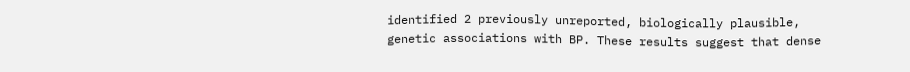identified 2 previously unreported, biologically plausible, genetic associations with BP. These results suggest that dense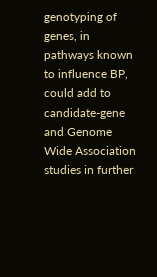genotyping of genes, in pathways known to influence BP, could add to candidate-gene and Genome Wide Association studies in further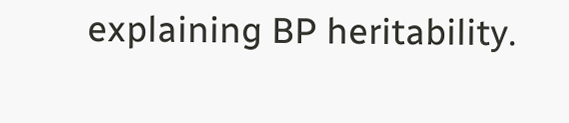explaining BP heritability.